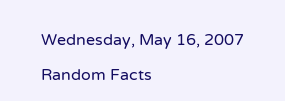Wednesday, May 16, 2007

Random Facts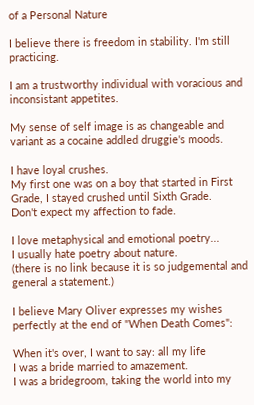of a Personal Nature

I believe there is freedom in stability. I'm still practicing.

I am a trustworthy individual with voracious and inconsistant appetites.

My sense of self image is as changeable and variant as a cocaine addled druggie's moods.

I have loyal crushes.
My first one was on a boy that started in First Grade, I stayed crushed until Sixth Grade.
Don't expect my affection to fade.

I love metaphysical and emotional poetry...
I usually hate poetry about nature.
(there is no link because it is so judgemental and general a statement.)

I believe Mary Oliver expresses my wishes perfectly at the end of "When Death Comes":

When it's over, I want to say: all my life
I was a bride married to amazement.
I was a bridegroom, taking the world into my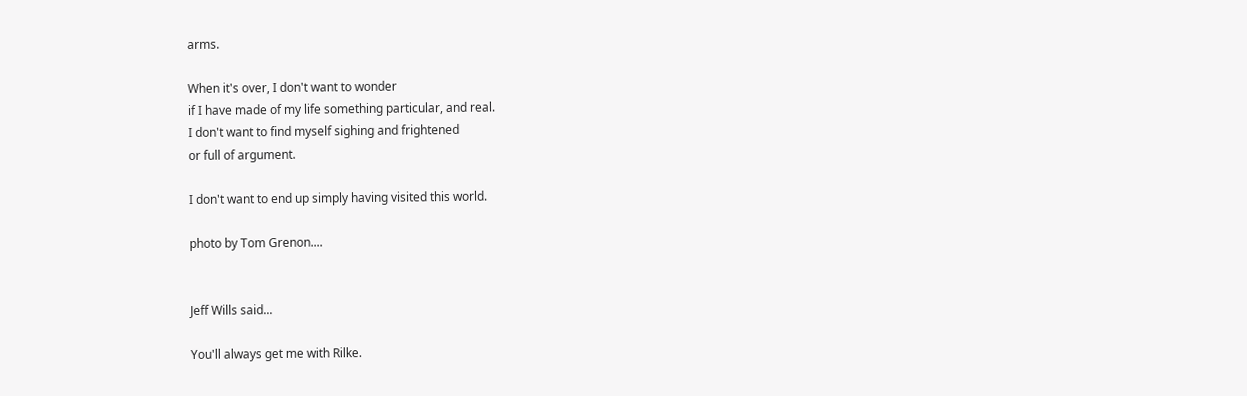arms.

When it's over, I don't want to wonder
if I have made of my life something particular, and real.
I don't want to find myself sighing and frightened
or full of argument.

I don't want to end up simply having visited this world.

photo by Tom Grenon....


Jeff Wills said...

You'll always get me with Rilke.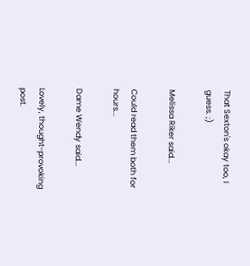That Sexton's okay too, I guess. ;)

Melissa Riker said...

Could read them both for hours...

Dame Wendy said...

Lovely, thought-provoking post.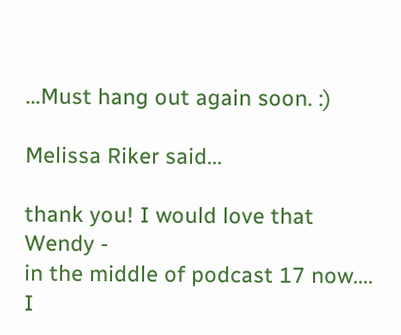...Must hang out again soon. :)

Melissa Riker said...

thank you! I would love that Wendy -
in the middle of podcast 17 now....
I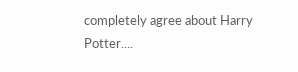completely agree about Harry Potter....